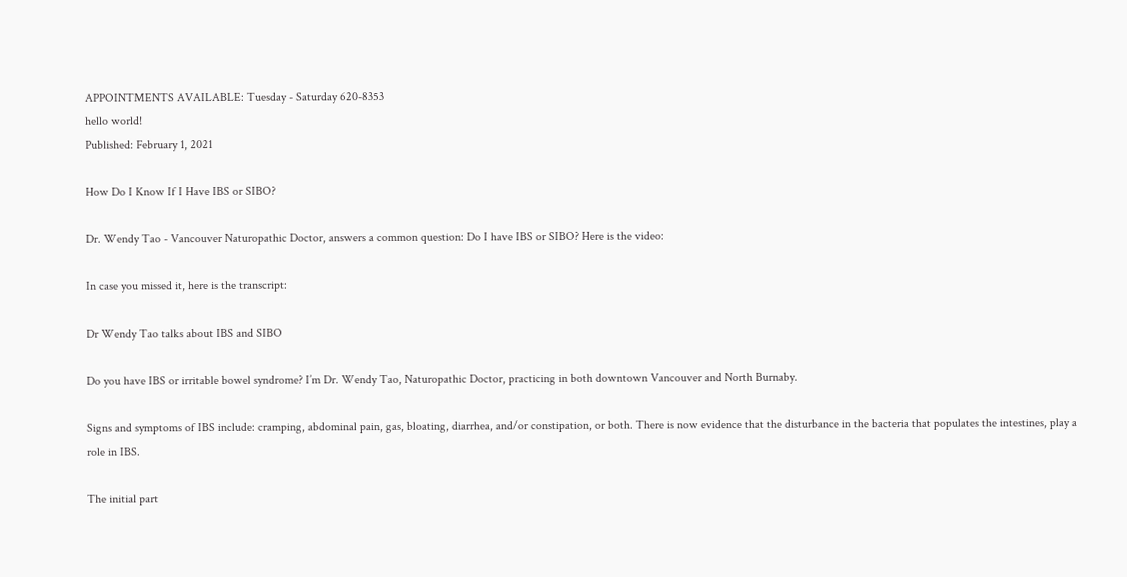APPOINTMENTS AVAILABLE: Tuesday - Saturday 620-8353
hello world!
Published: February 1, 2021

How Do I Know If I Have IBS or SIBO?

Dr. Wendy Tao - Vancouver Naturopathic Doctor, answers a common question: Do I have IBS or SIBO? Here is the video:

In case you missed it, here is the transcript:

Dr Wendy Tao talks about IBS and SIBO

Do you have IBS or irritable bowel syndrome? I’m Dr. Wendy Tao, Naturopathic Doctor, practicing in both downtown Vancouver and North Burnaby.

Signs and symptoms of IBS include: cramping, abdominal pain, gas, bloating, diarrhea, and/or constipation, or both. There is now evidence that the disturbance in the bacteria that populates the intestines, play a role in IBS.

The initial part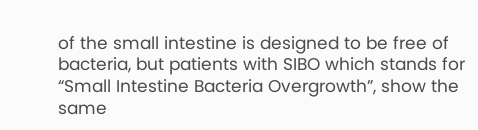of the small intestine is designed to be free of bacteria, but patients with SIBO which stands for “Small Intestine Bacteria Overgrowth”, show the same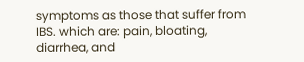symptoms as those that suffer from IBS. which are: pain, bloating, diarrhea, and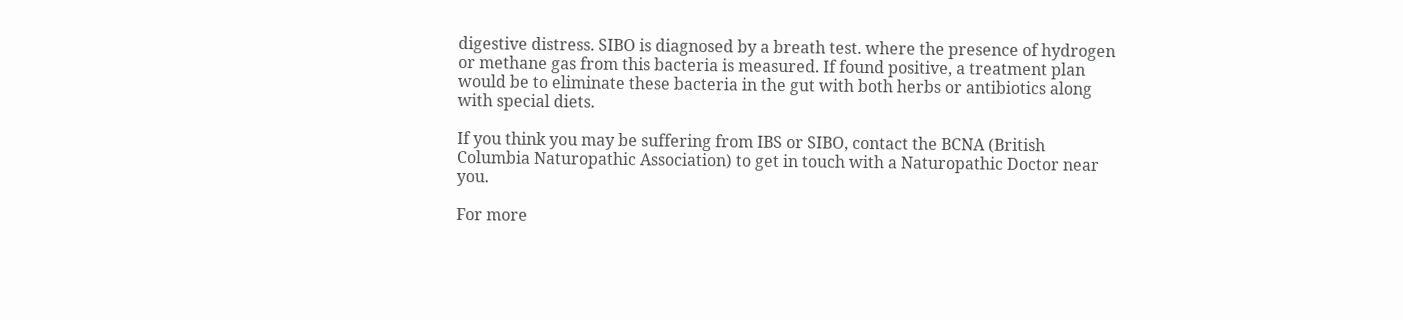digestive distress. SIBO is diagnosed by a breath test. where the presence of hydrogen or methane gas from this bacteria is measured. If found positive, a treatment plan would be to eliminate these bacteria in the gut with both herbs or antibiotics along with special diets.

If you think you may be suffering from IBS or SIBO, contact the BCNA (British Columbia Naturopathic Association) to get in touch with a Naturopathic Doctor near you.

For more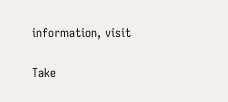information, visit

Take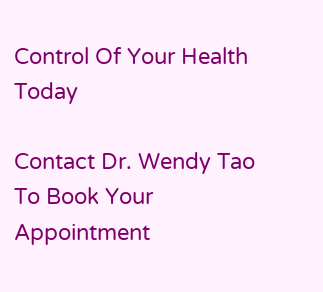Control Of Your Health Today

Contact Dr. Wendy Tao To Book Your Appointment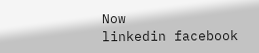Now
linkedin facebook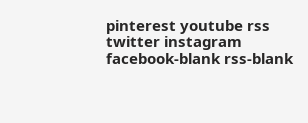pinterest youtube rss twitter instagram facebook-blank rss-blank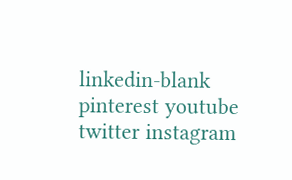linkedin-blank pinterest youtube twitter instagram